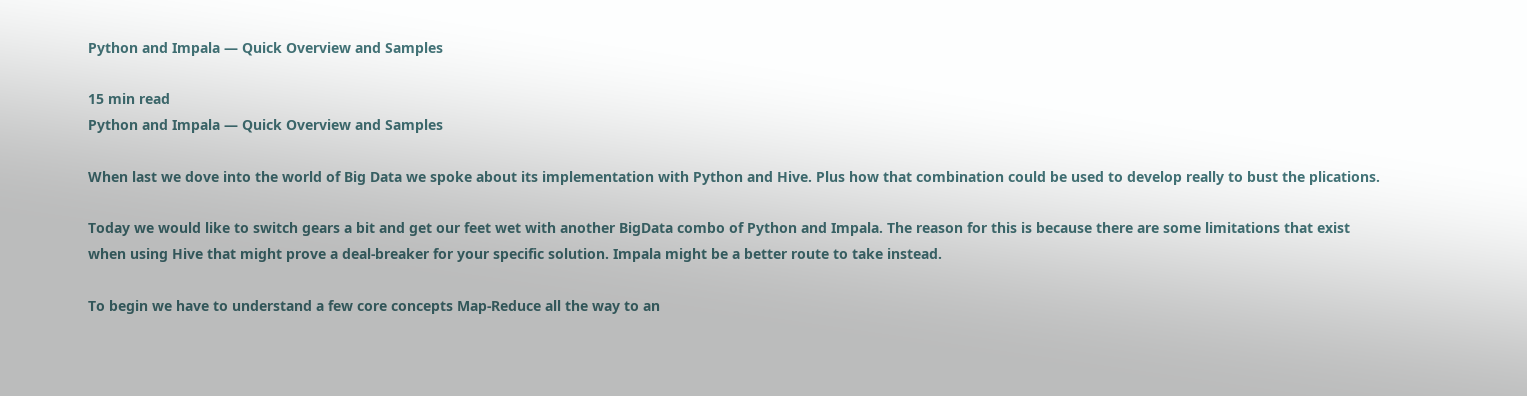Python and Impala — Quick Overview and Samples

15 min read
Python and Impala — Quick Overview and Samples

When last we dove into the world of Big Data we spoke about its implementation with Python and Hive. Plus how that combination could be used to develop really to bust the plications.

Today we would like to switch gears a bit and get our feet wet with another BigData combo of Python and Impala. The reason for this is because there are some limitations that exist when using Hive that might prove a deal-breaker for your specific solution. Impala might be a better route to take instead.

To begin we have to understand a few core concepts Map-Reduce all the way to an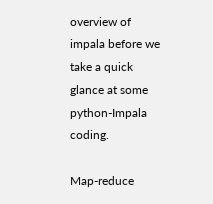overview of impala before we take a quick glance at some python-Impala coding.

Map-reduce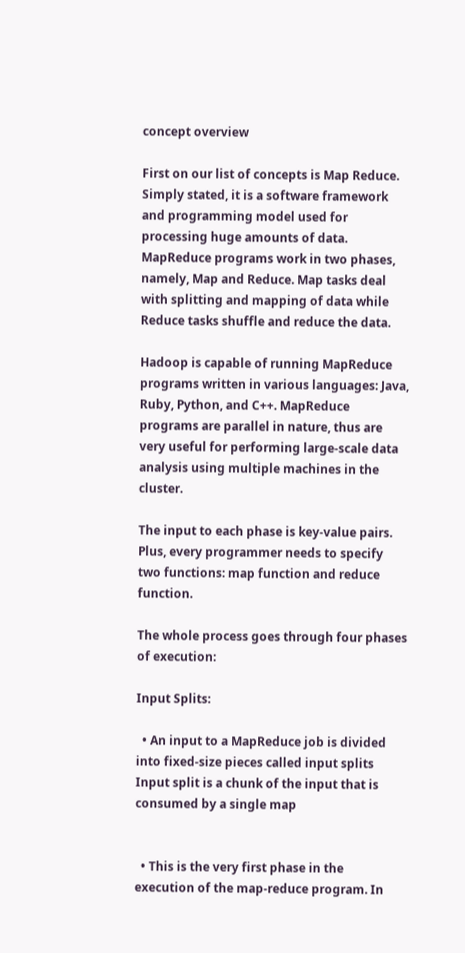concept overview

First on our list of concepts is Map Reduce. Simply stated, it is a software framework and programming model used for processing huge amounts of data. MapReduce programs work in two phases, namely, Map and Reduce. Map tasks deal with splitting and mapping of data while Reduce tasks shuffle and reduce the data.

Hadoop is capable of running MapReduce programs written in various languages: Java, Ruby, Python, and C++. MapReduce programs are parallel in nature, thus are very useful for performing large-scale data analysis using multiple machines in the cluster.

The input to each phase is key-value pairs. Plus, every programmer needs to specify two functions: map function and reduce function.

The whole process goes through four phases of execution:

Input Splits:

  • An input to a MapReduce job is divided into fixed-size pieces called input splits Input split is a chunk of the input that is consumed by a single map


  • This is the very first phase in the execution of the map-reduce program. In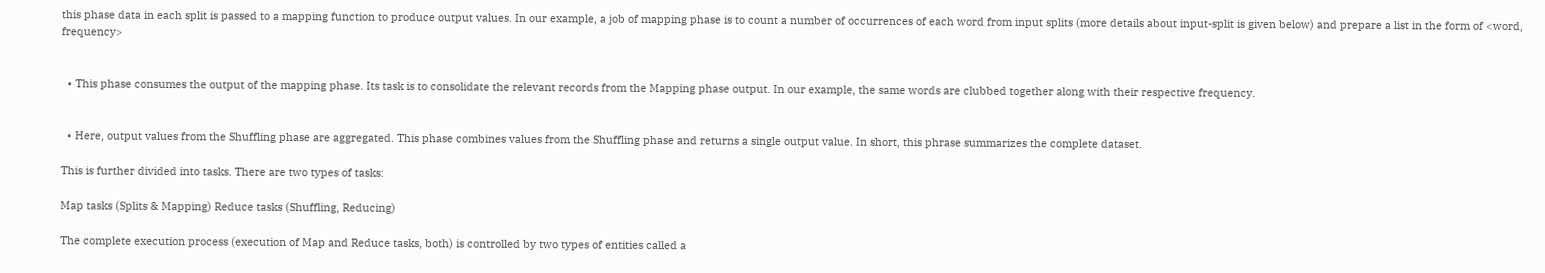this phase data in each split is passed to a mapping function to produce output values. In our example, a job of mapping phase is to count a number of occurrences of each word from input splits (more details about input-split is given below) and prepare a list in the form of <word, frequency>


  • This phase consumes the output of the mapping phase. Its task is to consolidate the relevant records from the Mapping phase output. In our example, the same words are clubbed together along with their respective frequency.


  • Here, output values from the Shuffling phase are aggregated. This phase combines values from the Shuffling phase and returns a single output value. In short, this phrase summarizes the complete dataset.

This is further divided into tasks. There are two types of tasks:

Map tasks (Splits & Mapping) Reduce tasks (Shuffling, Reducing)

The complete execution process (execution of Map and Reduce tasks, both) is controlled by two types of entities called a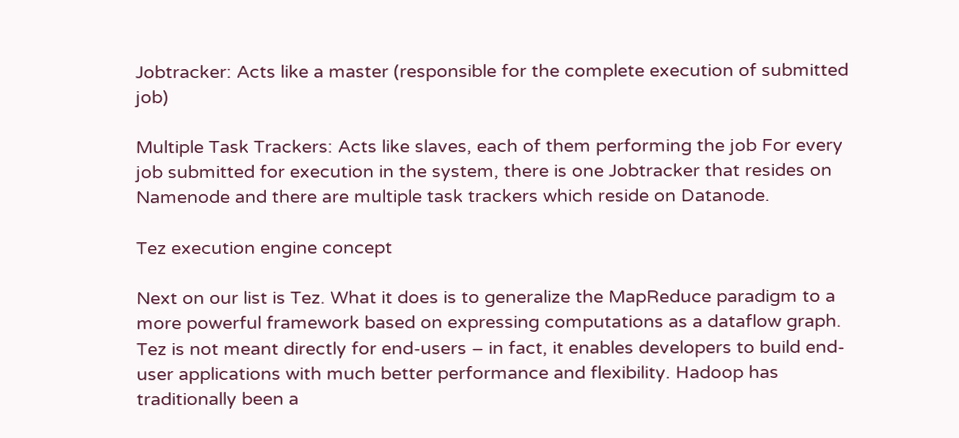Jobtracker: Acts like a master (responsible for the complete execution of submitted job)

Multiple Task Trackers: Acts like slaves, each of them performing the job For every job submitted for execution in the system, there is one Jobtracker that resides on Namenode and there are multiple task trackers which reside on Datanode.

Tez execution engine concept

Next on our list is Tez. What it does is to generalize the MapReduce paradigm to a more powerful framework based on expressing computations as a dataflow graph. Tez is not meant directly for end-users – in fact, it enables developers to build end-user applications with much better performance and flexibility. Hadoop has traditionally been a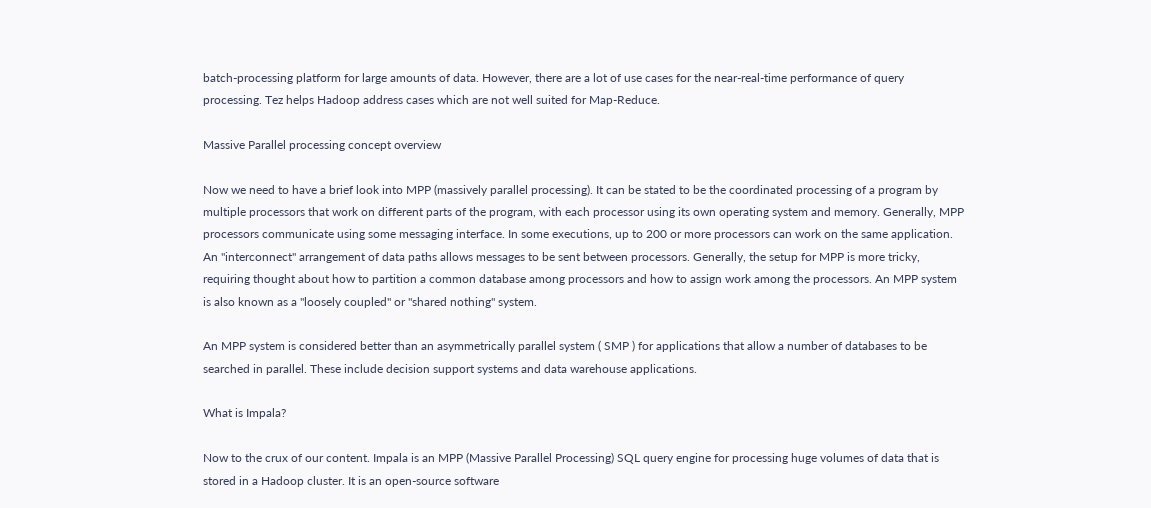batch-processing platform for large amounts of data. However, there are a lot of use cases for the near-real-time performance of query processing. Tez helps Hadoop address cases which are not well suited for Map-Reduce.

Massive Parallel processing concept overview

Now we need to have a brief look into MPP (massively parallel processing). It can be stated to be the coordinated processing of a program by multiple processors that work on different parts of the program, with each processor using its own operating system and memory. Generally, MPP processors communicate using some messaging interface. In some executions, up to 200 or more processors can work on the same application. An "interconnect" arrangement of data paths allows messages to be sent between processors. Generally, the setup for MPP is more tricky, requiring thought about how to partition a common database among processors and how to assign work among the processors. An MPP system is also known as a "loosely coupled" or "shared nothing" system.

An MPP system is considered better than an asymmetrically parallel system ( SMP ) for applications that allow a number of databases to be searched in parallel. These include decision support systems and data warehouse applications.

What is Impala?

Now to the crux of our content. Impala is an MPP (Massive Parallel Processing) SQL query engine for processing huge volumes of data that is stored in a Hadoop cluster. It is an open-source software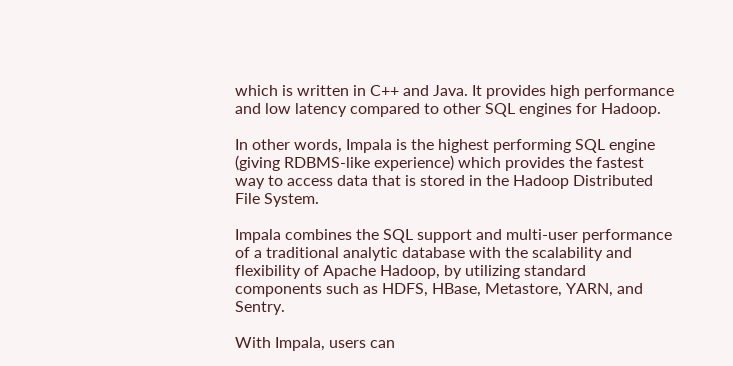which is written in C++ and Java. It provides high performance and low latency compared to other SQL engines for Hadoop.

In other words, Impala is the highest performing SQL engine (giving RDBMS-like experience) which provides the fastest way to access data that is stored in the Hadoop Distributed File System.

Impala combines the SQL support and multi-user performance of a traditional analytic database with the scalability and flexibility of Apache Hadoop, by utilizing standard components such as HDFS, HBase, Metastore, YARN, and Sentry.

With Impala, users can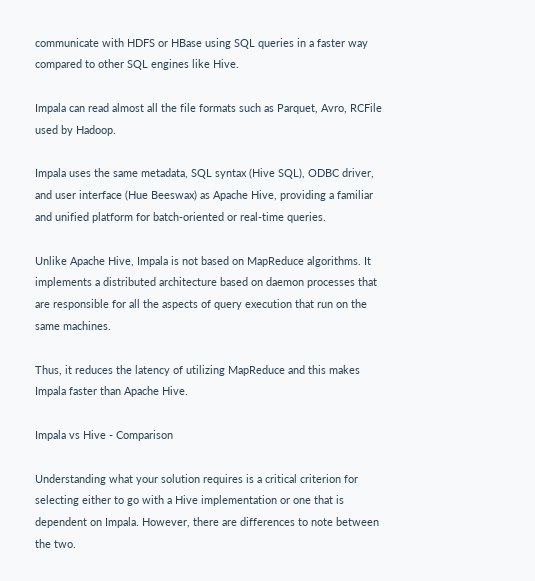communicate with HDFS or HBase using SQL queries in a faster way compared to other SQL engines like Hive.

Impala can read almost all the file formats such as Parquet, Avro, RCFile used by Hadoop.

Impala uses the same metadata, SQL syntax (Hive SQL), ODBC driver, and user interface (Hue Beeswax) as Apache Hive, providing a familiar and unified platform for batch-oriented or real-time queries.

Unlike Apache Hive, Impala is not based on MapReduce algorithms. It implements a distributed architecture based on daemon processes that are responsible for all the aspects of query execution that run on the same machines.

Thus, it reduces the latency of utilizing MapReduce and this makes Impala faster than Apache Hive.

Impala vs Hive - Comparison

Understanding what your solution requires is a critical criterion for selecting either to go with a Hive implementation or one that is dependent on Impala. However, there are differences to note between the two.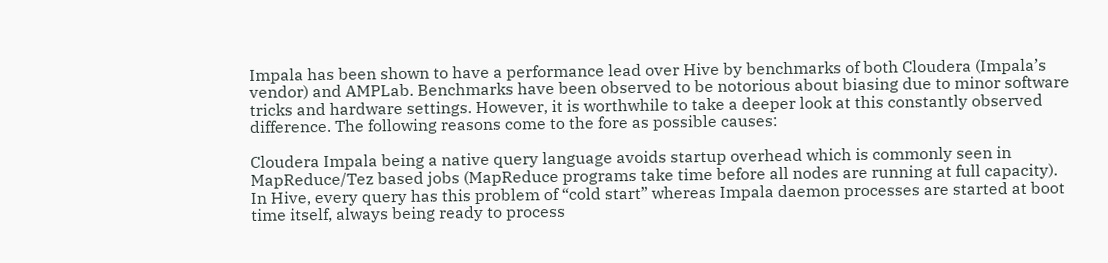Impala has been shown to have a performance lead over Hive by benchmarks of both Cloudera (Impala’s vendor) and AMPLab. Benchmarks have been observed to be notorious about biasing due to minor software tricks and hardware settings. However, it is worthwhile to take a deeper look at this constantly observed difference. The following reasons come to the fore as possible causes:

Cloudera Impala being a native query language avoids startup overhead which is commonly seen in MapReduce/Tez based jobs (MapReduce programs take time before all nodes are running at full capacity). In Hive, every query has this problem of “cold start” whereas Impala daemon processes are started at boot time itself, always being ready to process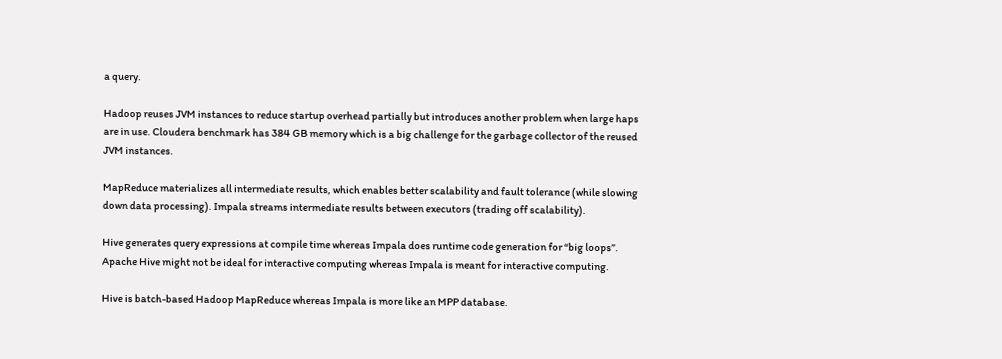a query.

Hadoop reuses JVM instances to reduce startup overhead partially but introduces another problem when large haps are in use. Cloudera benchmark has 384 GB memory which is a big challenge for the garbage collector of the reused JVM instances.

MapReduce materializes all intermediate results, which enables better scalability and fault tolerance (while slowing down data processing). Impala streams intermediate results between executors (trading off scalability).

Hive generates query expressions at compile time whereas Impala does runtime code generation for “big loops”. Apache Hive might not be ideal for interactive computing whereas Impala is meant for interactive computing.

Hive is batch-based Hadoop MapReduce whereas Impala is more like an MPP database.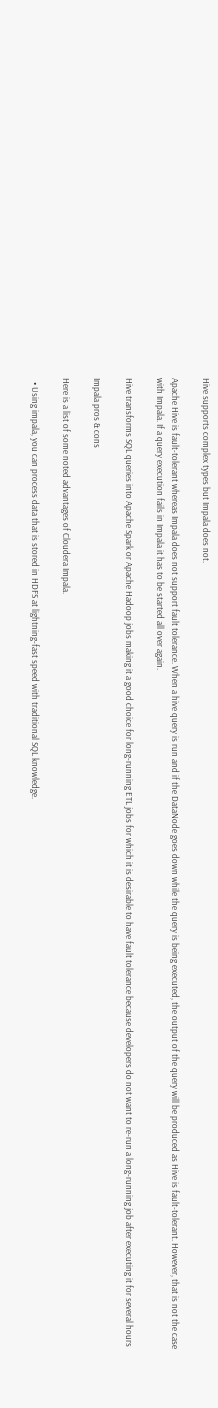Hive supports complex types but Impala does not.

Apache Hive is fault-tolerant whereas Impala does not support fault tolerance. When a hive query is run and if the DataNode goes down while the query is being executed, the output of the query will be produced as Hive is fault-tolerant. However, that is not the case with Impala. If a query execution fails in Impala it has to be started all over again.

Hive transforms SQL queries into Apache Spark or Apache Hadoop jobs making it a good choice for long-running ETL jobs for which it is desirable to have fault tolerance because developers do not want to re-run a long-running job after executing it for several hours

Impala pros & cons

Here is a list of some noted advantages of Cloudera Impala.

  • Using impala, you can process data that is stored in HDFS at lightning-fast speed with traditional SQL knowledge.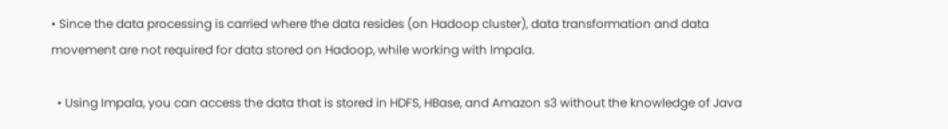• Since the data processing is carried where the data resides (on Hadoop cluster), data transformation and data movement are not required for data stored on Hadoop, while working with Impala.

  • Using Impala, you can access the data that is stored in HDFS, HBase, and Amazon s3 without the knowledge of Java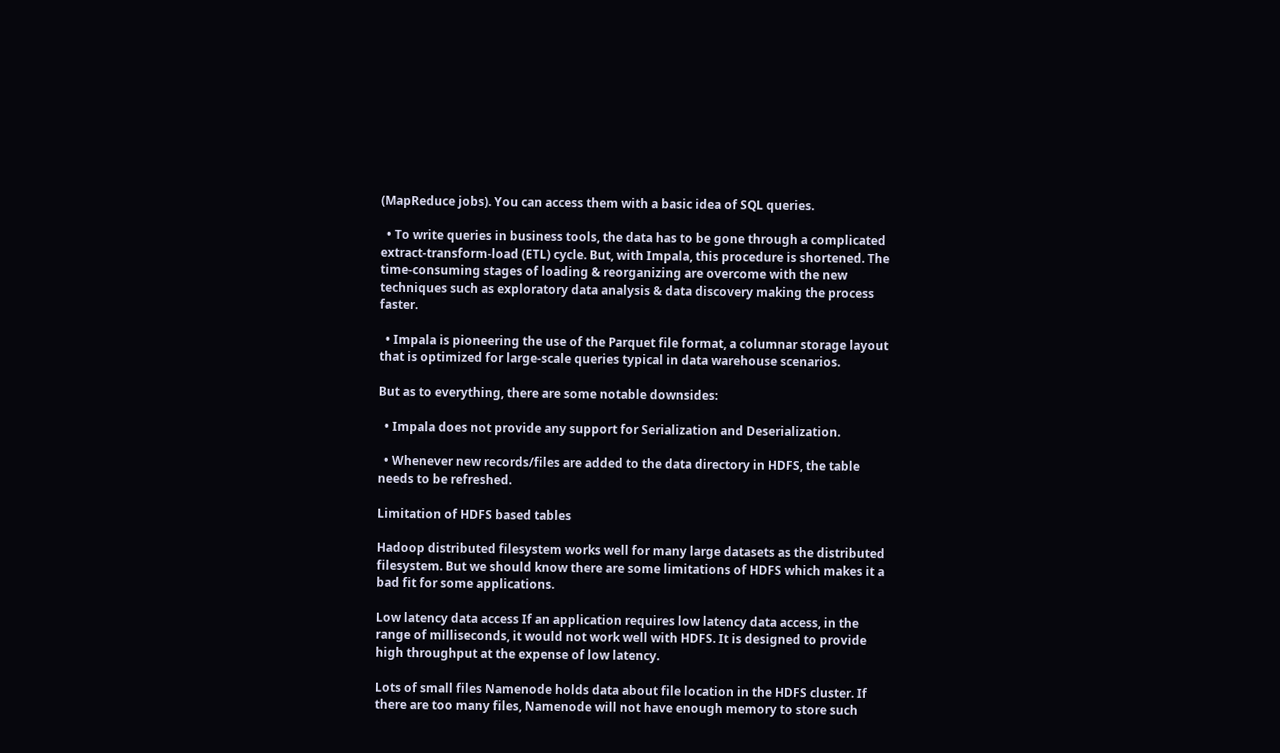(MapReduce jobs). You can access them with a basic idea of SQL queries.

  • To write queries in business tools, the data has to be gone through a complicated extract-transform-load (ETL) cycle. But, with Impala, this procedure is shortened. The time-consuming stages of loading & reorganizing are overcome with the new techniques such as exploratory data analysis & data discovery making the process faster.

  • Impala is pioneering the use of the Parquet file format, a columnar storage layout that is optimized for large-scale queries typical in data warehouse scenarios.

But as to everything, there are some notable downsides:

  • Impala does not provide any support for Serialization and Deserialization.

  • Whenever new records/files are added to the data directory in HDFS, the table needs to be refreshed.

Limitation of HDFS based tables

Hadoop distributed filesystem works well for many large datasets as the distributed filesystem. But we should know there are some limitations of HDFS which makes it a bad fit for some applications.

Low latency data access If an application requires low latency data access, in the range of milliseconds, it would not work well with HDFS. It is designed to provide high throughput at the expense of low latency.

Lots of small files Namenode holds data about file location in the HDFS cluster. If there are too many files, Namenode will not have enough memory to store such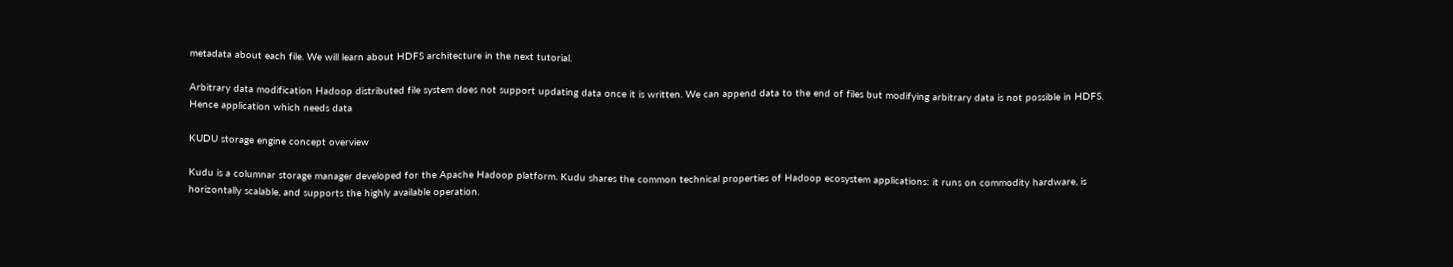metadata about each file. We will learn about HDFS architecture in the next tutorial.

Arbitrary data modification Hadoop distributed file system does not support updating data once it is written. We can append data to the end of files but modifying arbitrary data is not possible in HDFS. Hence application which needs data

KUDU storage engine concept overview

Kudu is a columnar storage manager developed for the Apache Hadoop platform. Kudu shares the common technical properties of Hadoop ecosystem applications: it runs on commodity hardware, is horizontally scalable, and supports the highly available operation.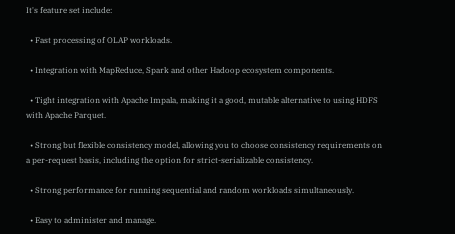It's feature set include:

  • Fast processing of OLAP workloads.

  • Integration with MapReduce, Spark and other Hadoop ecosystem components.

  • Tight integration with Apache Impala, making it a good, mutable alternative to using HDFS with Apache Parquet.

  • Strong but flexible consistency model, allowing you to choose consistency requirements on a per-request basis, including the option for strict-serializable consistency.

  • Strong performance for running sequential and random workloads simultaneously.

  • Easy to administer and manage.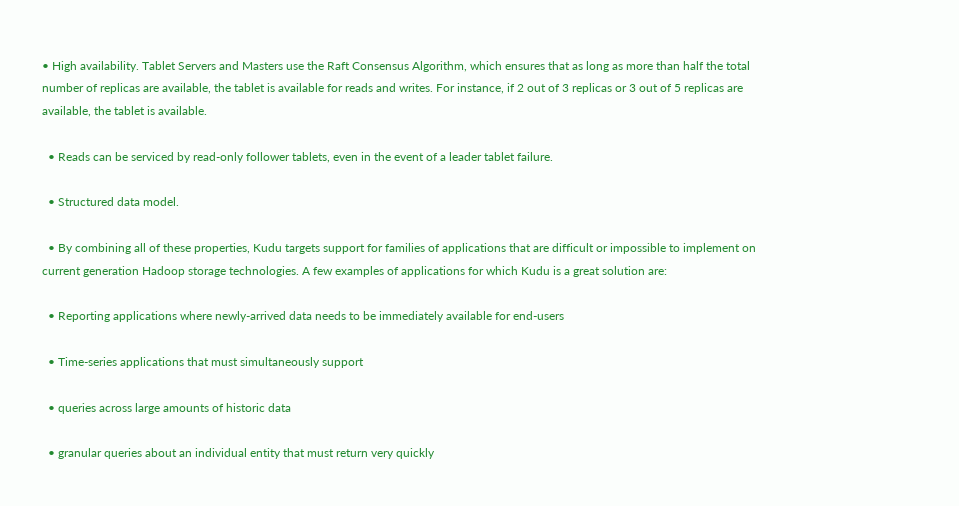• High availability. Tablet Servers and Masters use the Raft Consensus Algorithm, which ensures that as long as more than half the total number of replicas are available, the tablet is available for reads and writes. For instance, if 2 out of 3 replicas or 3 out of 5 replicas are available, the tablet is available.

  • Reads can be serviced by read-only follower tablets, even in the event of a leader tablet failure.

  • Structured data model.

  • By combining all of these properties, Kudu targets support for families of applications that are difficult or impossible to implement on current generation Hadoop storage technologies. A few examples of applications for which Kudu is a great solution are:

  • Reporting applications where newly-arrived data needs to be immediately available for end-users

  • Time-series applications that must simultaneously support

  • queries across large amounts of historic data

  • granular queries about an individual entity that must return very quickly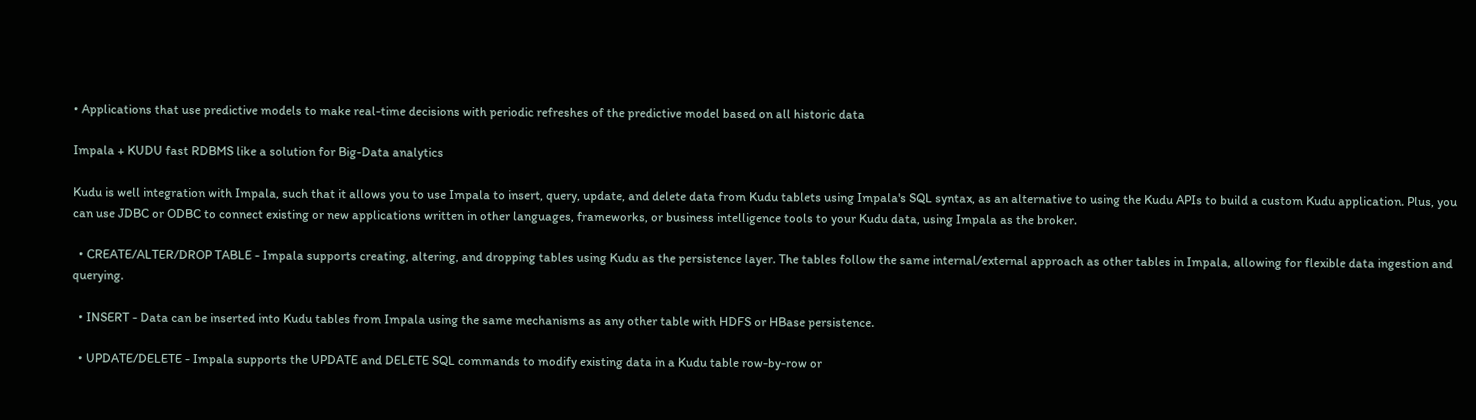• Applications that use predictive models to make real-time decisions with periodic refreshes of the predictive model based on all historic data

Impala + KUDU fast RDBMS like a solution for Big-Data analytics

Kudu is well integration with Impala, such that it allows you to use Impala to insert, query, update, and delete data from Kudu tablets using Impala's SQL syntax, as an alternative to using the Kudu APIs to build a custom Kudu application. Plus, you can use JDBC or ODBC to connect existing or new applications written in other languages, frameworks, or business intelligence tools to your Kudu data, using Impala as the broker.

  • CREATE/ALTER/DROP TABLE - Impala supports creating, altering, and dropping tables using Kudu as the persistence layer. The tables follow the same internal/external approach as other tables in Impala, allowing for flexible data ingestion and querying.

  • INSERT - Data can be inserted into Kudu tables from Impala using the same mechanisms as any other table with HDFS or HBase persistence.

  • UPDATE/DELETE - Impala supports the UPDATE and DELETE SQL commands to modify existing data in a Kudu table row-by-row or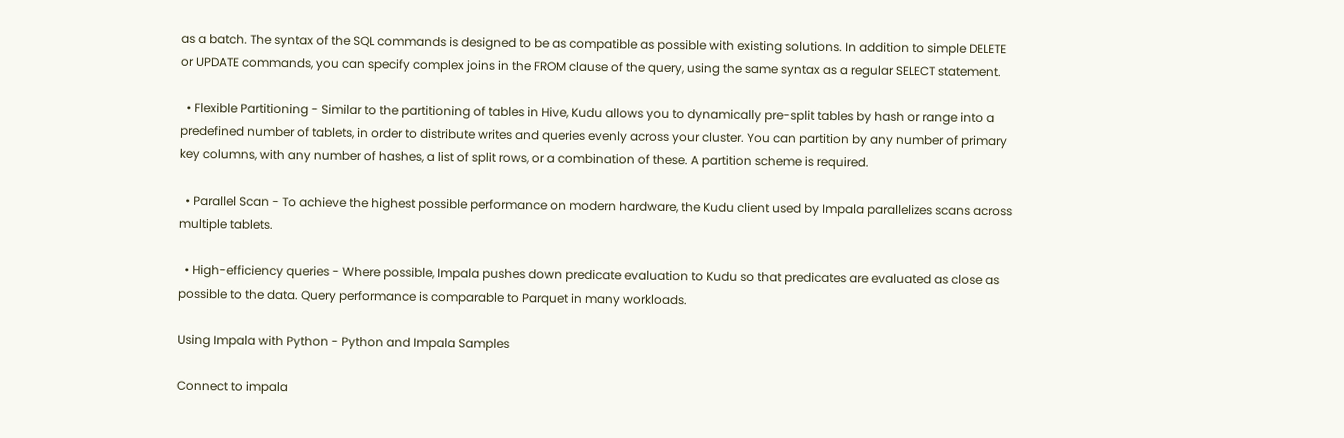as a batch. The syntax of the SQL commands is designed to be as compatible as possible with existing solutions. In addition to simple DELETE or UPDATE commands, you can specify complex joins in the FROM clause of the query, using the same syntax as a regular SELECT statement.

  • Flexible Partitioning - Similar to the partitioning of tables in Hive, Kudu allows you to dynamically pre-split tables by hash or range into a predefined number of tablets, in order to distribute writes and queries evenly across your cluster. You can partition by any number of primary key columns, with any number of hashes, a list of split rows, or a combination of these. A partition scheme is required.

  • Parallel Scan - To achieve the highest possible performance on modern hardware, the Kudu client used by Impala parallelizes scans across multiple tablets.

  • High-efficiency queries - Where possible, Impala pushes down predicate evaluation to Kudu so that predicates are evaluated as close as possible to the data. Query performance is comparable to Parquet in many workloads.

Using Impala with Python - Python and Impala Samples

Connect to impala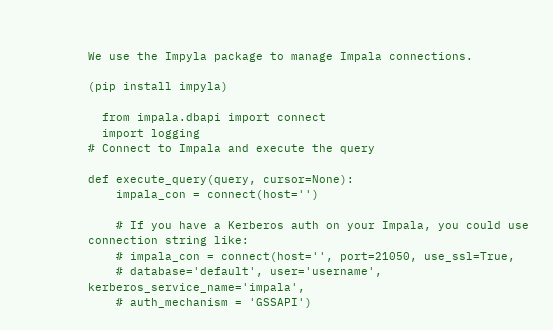We use the Impyla package to manage Impala connections.

(pip install impyla)

  from impala.dbapi import connect
  import logging
# Connect to Impala and execute the query

def execute_query(query, cursor=None):
    impala_con = connect(host='')

    # If you have a Kerberos auth on your Impala, you could use connection string like:
    # impala_con = connect(host='', port=21050, use_ssl=True,
    # database='default', user='username', kerberos_service_name='impala',
    # auth_mechanism = 'GSSAPI')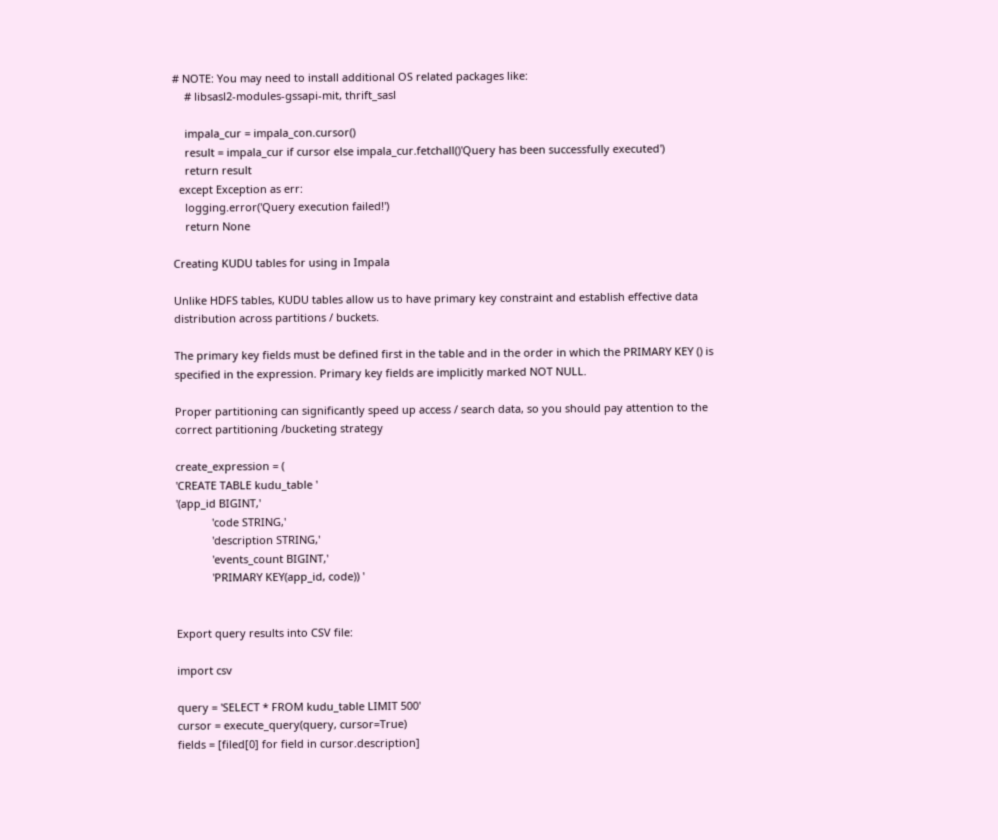# NOTE: You may need to install additional OS related packages like:
    # libsasl2-modules-gssapi-mit, thrift_sasl

    impala_cur = impala_con.cursor()
    result = impala_cur if cursor else impala_cur.fetchall()'Query has been successfully executed')
    return result
  except Exception as err:
    logging.error('Query execution failed!')
    return None

Creating KUDU tables for using in Impala

Unlike HDFS tables, KUDU tables allow us to have primary key constraint and establish effective data distribution across partitions / buckets.

The primary key fields must be defined first in the table and in the order in which the PRIMARY KEY () is specified in the expression. Primary key fields are implicitly marked NOT NULL.

Proper partitioning can significantly speed up access / search data, so you should pay attention to the correct partitioning /bucketing strategy

create_expression = (
'CREATE TABLE kudu_table '
'(app_id BIGINT,'
            'code STRING,'
            'description STRING,'
            'events_count BIGINT,'
            'PRIMARY KEY(app_id, code)) '


Export query results into CSV file:

import csv

query = 'SELECT * FROM kudu_table LIMIT 500'
cursor = execute_query(query, cursor=True)
fields = [filed[0] for field in cursor.description]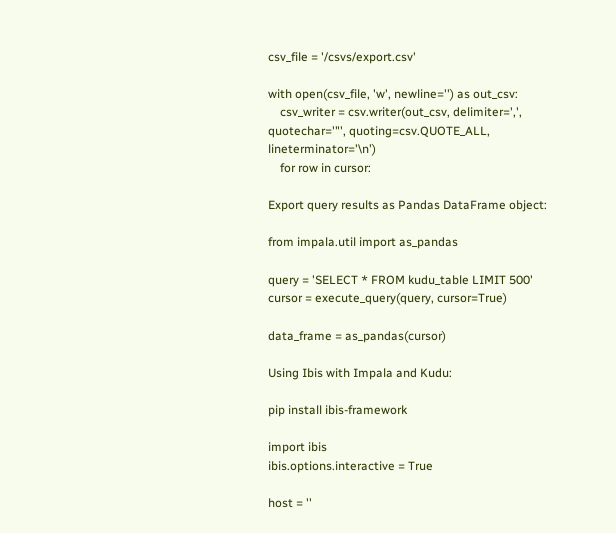csv_file = '/csvs/export.csv'

with open(csv_file, 'w', newline='') as out_csv:
    csv_writer = csv.writer(out_csv, delimiter=',', quotechar='"', quoting=csv.QUOTE_ALL, lineterminator='\n')
    for row in cursor:

Export query results as Pandas DataFrame object:

from impala.util import as_pandas

query = 'SELECT * FROM kudu_table LIMIT 500'
cursor = execute_query(query, cursor=True)

data_frame = as_pandas(cursor)

Using Ibis with Impala and Kudu:

pip install ibis-framework

import ibis
ibis.options.interactive = True

host = ''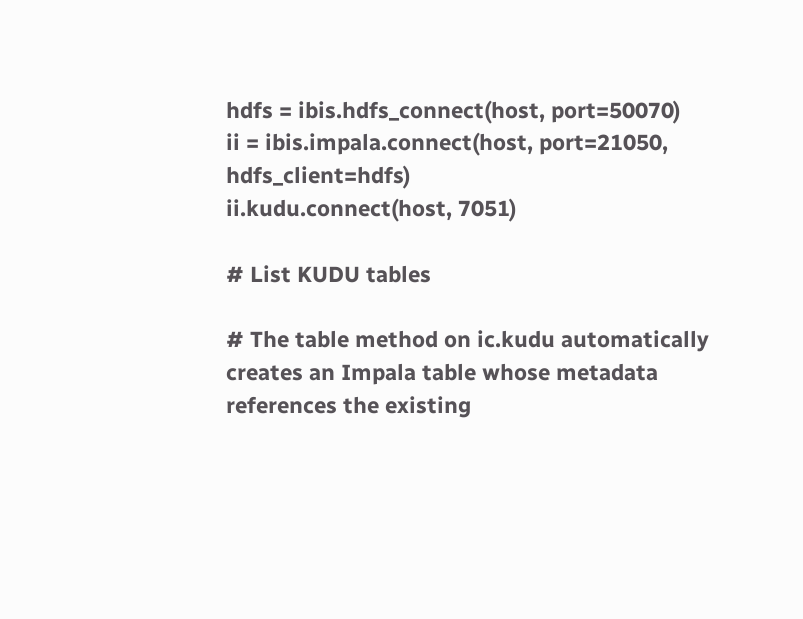hdfs = ibis.hdfs_connect(host, port=50070)
ii = ibis.impala.connect(host, port=21050, hdfs_client=hdfs)
ii.kudu.connect(host, 7051)

# List KUDU tables

# The table method on ic.kudu automatically creates an Impala table whose metadata references the existing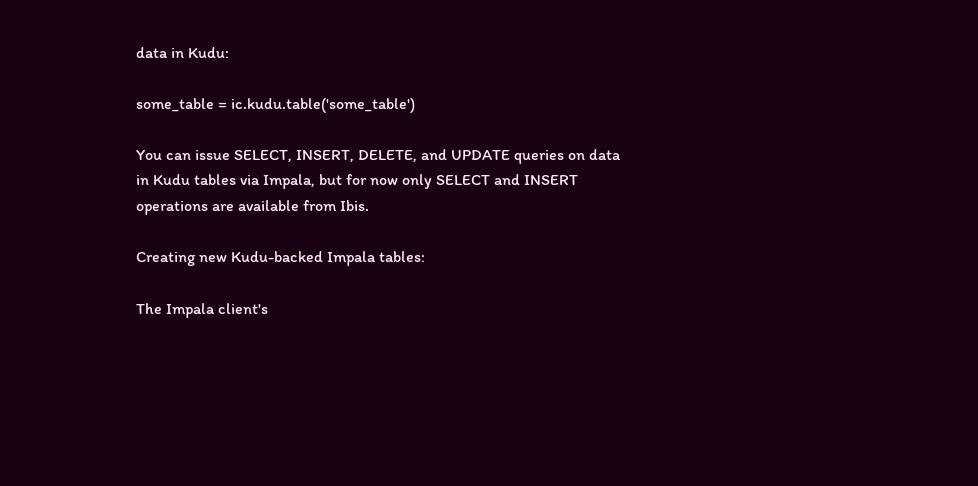data in Kudu:

some_table = ic.kudu.table('some_table')

You can issue SELECT, INSERT, DELETE, and UPDATE queries on data in Kudu tables via Impala, but for now only SELECT and INSERT operations are available from Ibis.

Creating new Kudu-backed Impala tables:

The Impala client's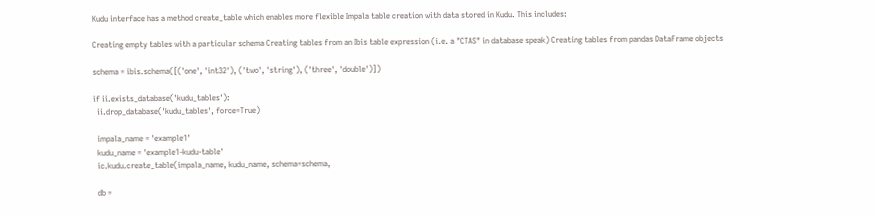Kudu interface has a method create_table which enables more flexible Impala table creation with data stored in Kudu. This includes:

Creating empty tables with a particular schema Creating tables from an Ibis table expression (i.e. a "CTAS" in database speak) Creating tables from pandas DataFrame objects

schema = ibis.schema([('one', 'int32'), ('two', 'string'), ('three', 'double')])

if ii.exists_database('kudu_tables'):
  ii.drop_database('kudu_tables', force=True)

  impala_name = 'example1'
  kudu_name = 'example1-kudu-table'
  ic.kudu.create_table(impala_name, kudu_name, schema=schema,

  db =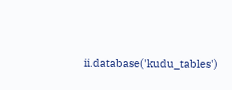ii.database('kudu_tables')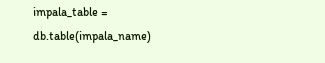impala_table = db.table(impala_name)